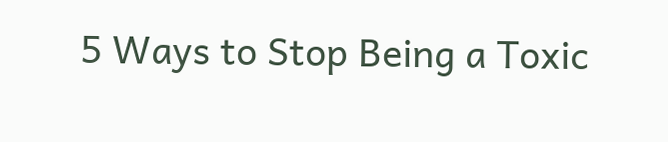5 Ways to Stop Being a Toxic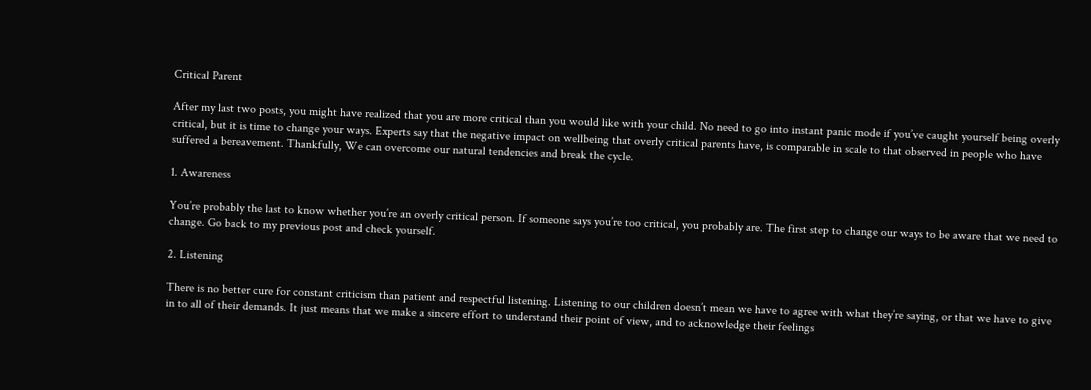Critical Parent

After my last two posts, you might have realized that you are more critical than you would like with your child. No need to go into instant panic mode if you’ve caught yourself being overly critical, but it is time to change your ways. Experts say that the negative impact on wellbeing that overly critical parents have, is comparable in scale to that observed in people who have suffered a bereavement. Thankfully, We can overcome our natural tendencies and break the cycle.

1. Awareness

You’re probably the last to know whether you’re an overly critical person. If someone says you’re too critical, you probably are. The first step to change our ways to be aware that we need to change. Go back to my previous post and check yourself.

2. Listening

There is no better cure for constant criticism than patient and respectful listening. Listening to our children doesn’t mean we have to agree with what they’re saying, or that we have to give in to all of their demands. It just means that we make a sincere effort to understand their point of view, and to acknowledge their feelings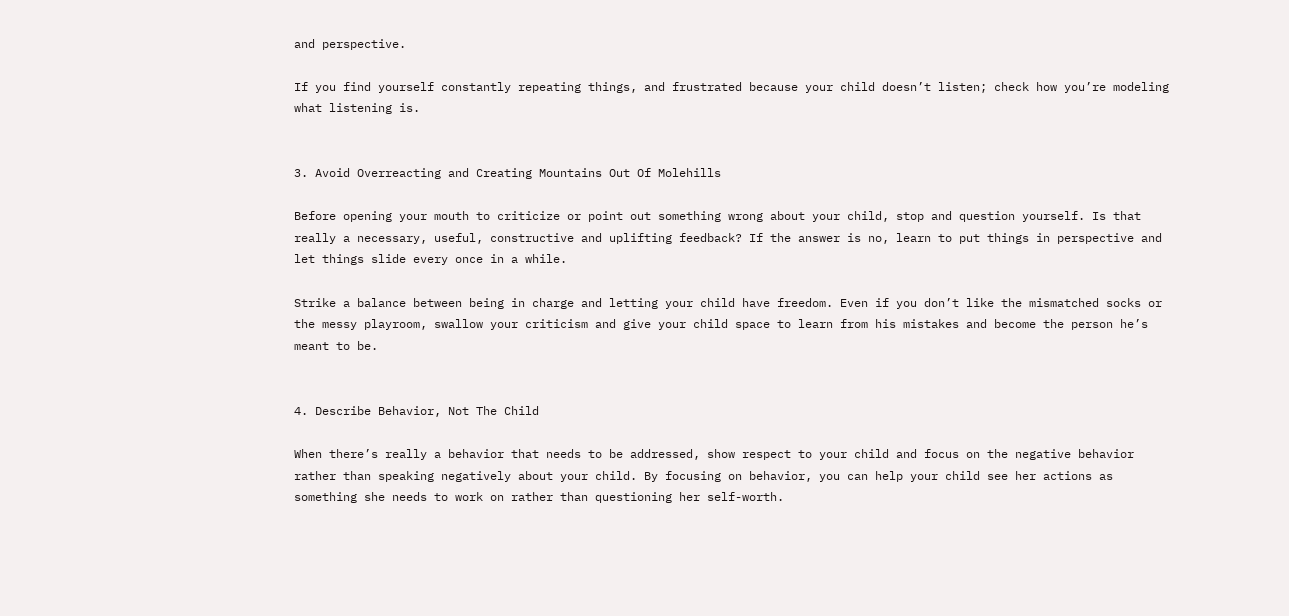and perspective.

If you find yourself constantly repeating things, and frustrated because your child doesn’t listen; check how you’re modeling what listening is.


3. Avoid Overreacting and Creating Mountains Out Of Molehills

Before opening your mouth to criticize or point out something wrong about your child, stop and question yourself. Is that really a necessary, useful, constructive and uplifting feedback? If the answer is no, learn to put things in perspective and let things slide every once in a while.

Strike a balance between being in charge and letting your child have freedom. Even if you don’t like the mismatched socks or the messy playroom, swallow your criticism and give your child space to learn from his mistakes and become the person he’s meant to be.


4. Describe Behavior, Not The Child

When there’s really a behavior that needs to be addressed, show respect to your child and focus on the negative behavior rather than speaking negatively about your child. By focusing on behavior, you can help your child see her actions as something she needs to work on rather than questioning her self-worth.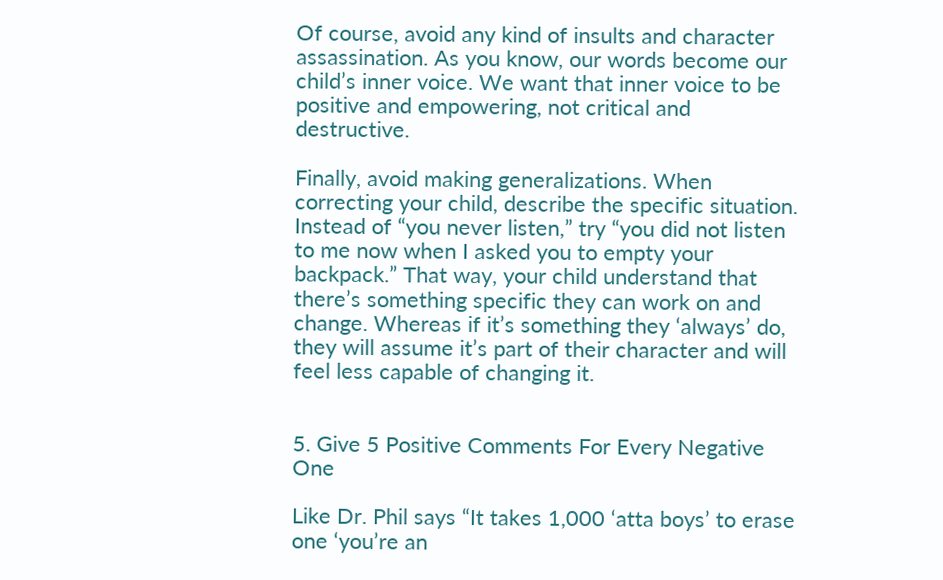Of course, avoid any kind of insults and character assassination. As you know, our words become our child’s inner voice. We want that inner voice to be positive and empowering, not critical and destructive.

Finally, avoid making generalizations. When correcting your child, describe the specific situation. Instead of “you never listen,” try “you did not listen to me now when I asked you to empty your backpack.” That way, your child understand that there’s something specific they can work on and change. Whereas if it’s something they ‘always’ do, they will assume it’s part of their character and will feel less capable of changing it.


5. Give 5 Positive Comments For Every Negative One

Like Dr. Phil says “It takes 1,000 ‘atta boys’ to erase one ‘you’re an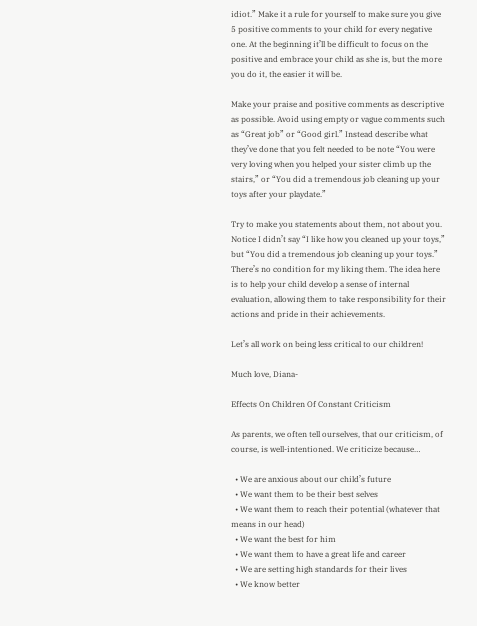idiot.” Make it a rule for yourself to make sure you give 5 positive comments to your child for every negative one. At the beginning it’ll be difficult to focus on the positive and embrace your child as she is, but the more you do it, the easier it will be.

Make your praise and positive comments as descriptive as possible. Avoid using empty or vague comments such as “Great job” or “Good girl.” Instead describe what they’ve done that you felt needed to be note “You were very loving when you helped your sister climb up the stairs,” or “You did a tremendous job cleaning up your toys after your playdate.”

Try to make you statements about them, not about you. Notice I didn’t say “I like how you cleaned up your toys,” but “You did a tremendous job cleaning up your toys.” There’s no condition for my liking them. The idea here is to help your child develop a sense of internal evaluation, allowing them to take responsibility for their actions and pride in their achievements.

Let’s all work on being less critical to our children!

Much love, Diana-

Effects On Children Of Constant Criticism

As parents, we often tell ourselves, that our criticism, of course, is well-intentioned. We criticize because…

  • We are anxious about our child’s future
  • We want them to be their best selves
  • We want them to reach their potential (whatever that means in our head)
  • We want the best for him
  • We want them to have a great life and career
  • We are setting high standards for their lives
  • We know better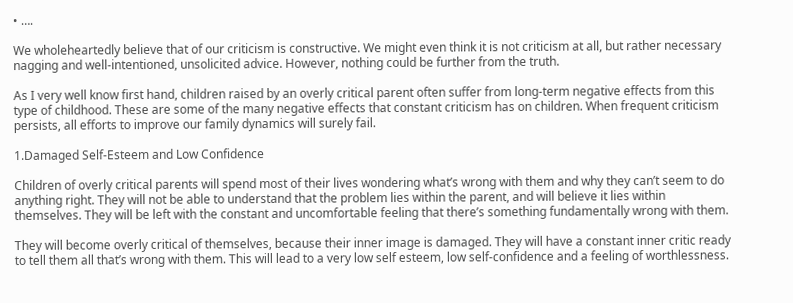• ….

We wholeheartedly believe that of our criticism is constructive. We might even think it is not criticism at all, but rather necessary nagging and well-intentioned, unsolicited advice. However, nothing could be further from the truth.

As I very well know first hand, children raised by an overly critical parent often suffer from long-term negative effects from this type of childhood. These are some of the many negative effects that constant criticism has on children. When frequent criticism persists, all efforts to improve our family dynamics will surely fail.

1.Damaged Self-Esteem and Low Confidence

Children of overly critical parents will spend most of their lives wondering what’s wrong with them and why they can’t seem to do anything right. They will not be able to understand that the problem lies within the parent, and will believe it lies within themselves. They will be left with the constant and uncomfortable feeling that there’s something fundamentally wrong with them.

They will become overly critical of themselves, because their inner image is damaged. They will have a constant inner critic ready to tell them all that’s wrong with them. This will lead to a very low self esteem, low self-confidence and a feeling of worthlessness.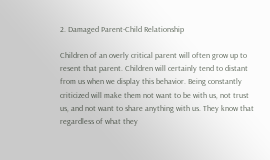2. Damaged Parent-Child Relationship

Children of an overly critical parent will often grow up to resent that parent. Children will certainly tend to distant from us when we display this behavior. Being constantly criticized will make them not want to be with us, not trust us, and not want to share anything with us. They know that regardless of what they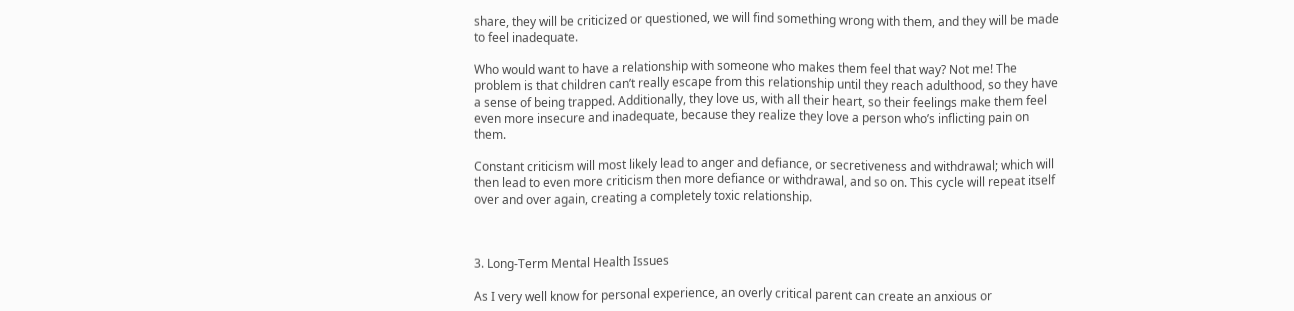share, they will be criticized or questioned, we will find something wrong with them, and they will be made to feel inadequate.

Who would want to have a relationship with someone who makes them feel that way? Not me! The problem is that children can’t really escape from this relationship until they reach adulthood, so they have a sense of being trapped. Additionally, they love us, with all their heart, so their feelings make them feel even more insecure and inadequate, because they realize they love a person who’s inflicting pain on them.

Constant criticism will most likely lead to anger and defiance, or secretiveness and withdrawal; which will then lead to even more criticism then more defiance or withdrawal, and so on. This cycle will repeat itself over and over again, creating a completely toxic relationship.



3. Long-Term Mental Health Issues

As I very well know for personal experience, an overly critical parent can create an anxious or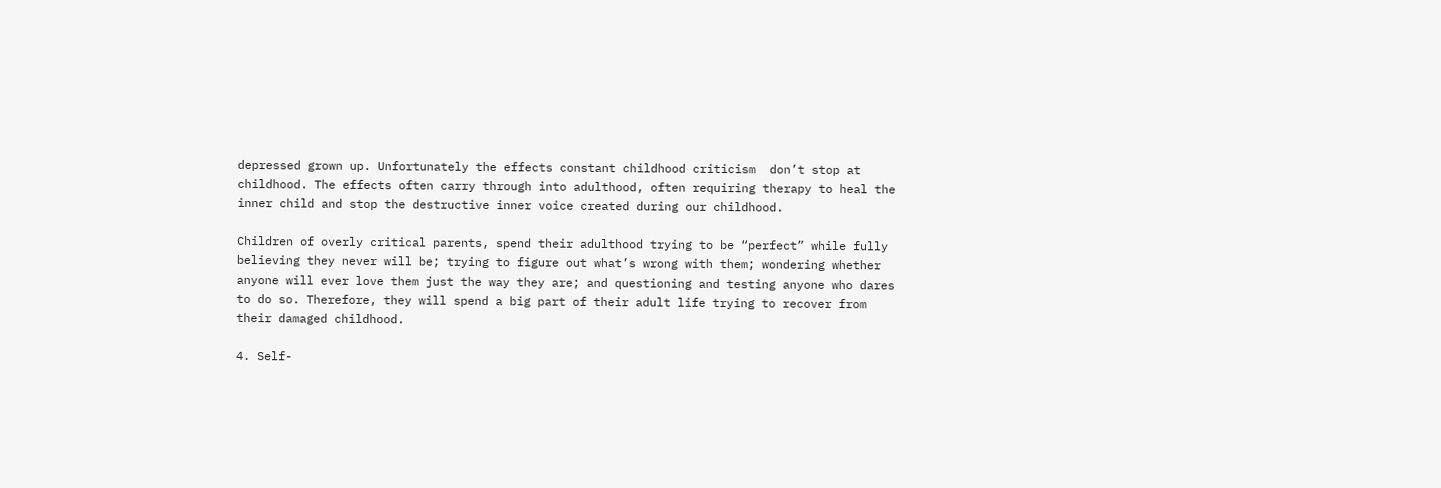depressed grown up. Unfortunately the effects constant childhood criticism  don’t stop at childhood. The effects often carry through into adulthood, often requiring therapy to heal the inner child and stop the destructive inner voice created during our childhood.

Children of overly critical parents, spend their adulthood trying to be “perfect” while fully believing they never will be; trying to figure out what’s wrong with them; wondering whether anyone will ever love them just the way they are; and questioning and testing anyone who dares to do so. Therefore, they will spend a big part of their adult life trying to recover from their damaged childhood.

4. Self-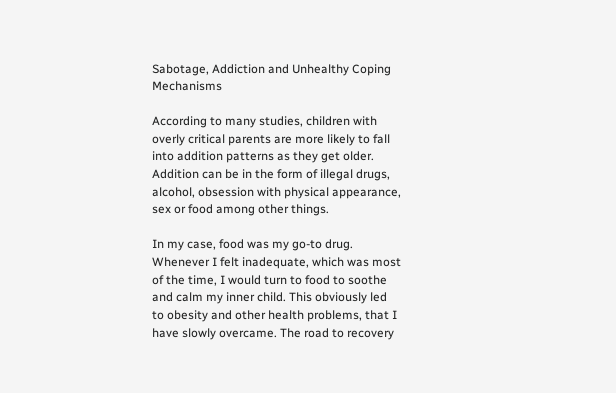Sabotage, Addiction and Unhealthy Coping Mechanisms

According to many studies, children with overly critical parents are more likely to fall into addition patterns as they get older. Addition can be in the form of illegal drugs, alcohol, obsession with physical appearance, sex or food among other things.

In my case, food was my go-to drug. Whenever I felt inadequate, which was most of the time, I would turn to food to soothe and calm my inner child. This obviously led to obesity and other health problems, that I have slowly overcame. The road to recovery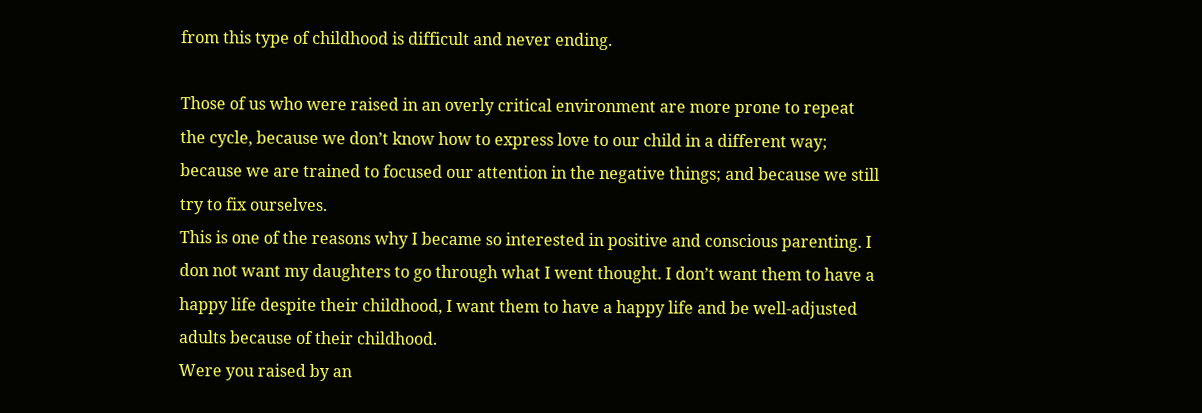from this type of childhood is difficult and never ending.

Those of us who were raised in an overly critical environment are more prone to repeat the cycle, because we don’t know how to express love to our child in a different way; because we are trained to focused our attention in the negative things; and because we still try to fix ourselves.
This is one of the reasons why I became so interested in positive and conscious parenting. I don not want my daughters to go through what I went thought. I don’t want them to have a happy life despite their childhood, I want them to have a happy life and be well-adjusted adults because of their childhood.
Were you raised by an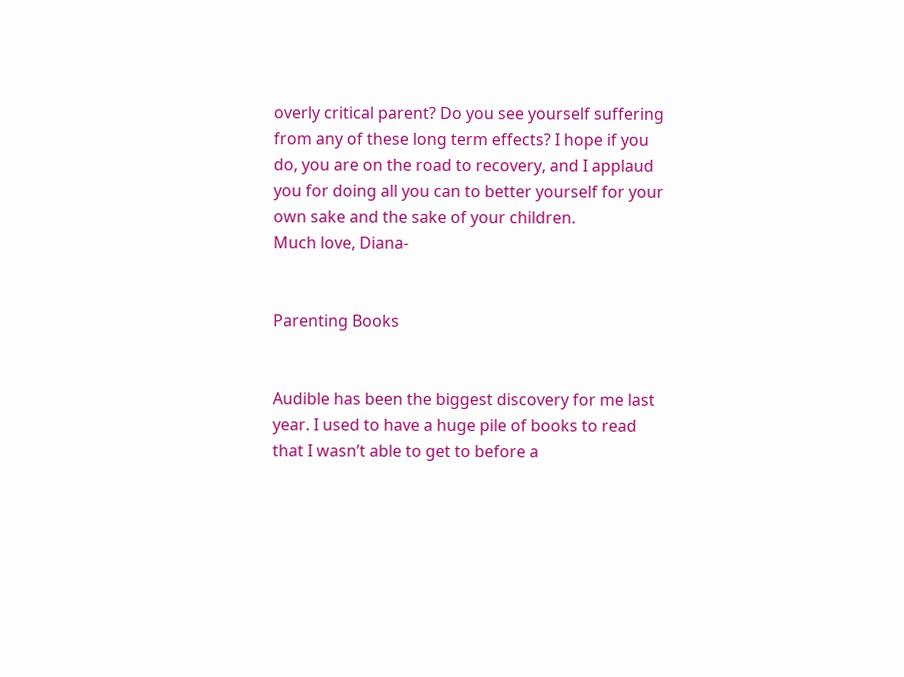overly critical parent? Do you see yourself suffering from any of these long term effects? I hope if you do, you are on the road to recovery, and I applaud you for doing all you can to better yourself for your own sake and the sake of your children.
Much love, Diana-


Parenting Books


Audible has been the biggest discovery for me last year. I used to have a huge pile of books to read that I wasn’t able to get to before a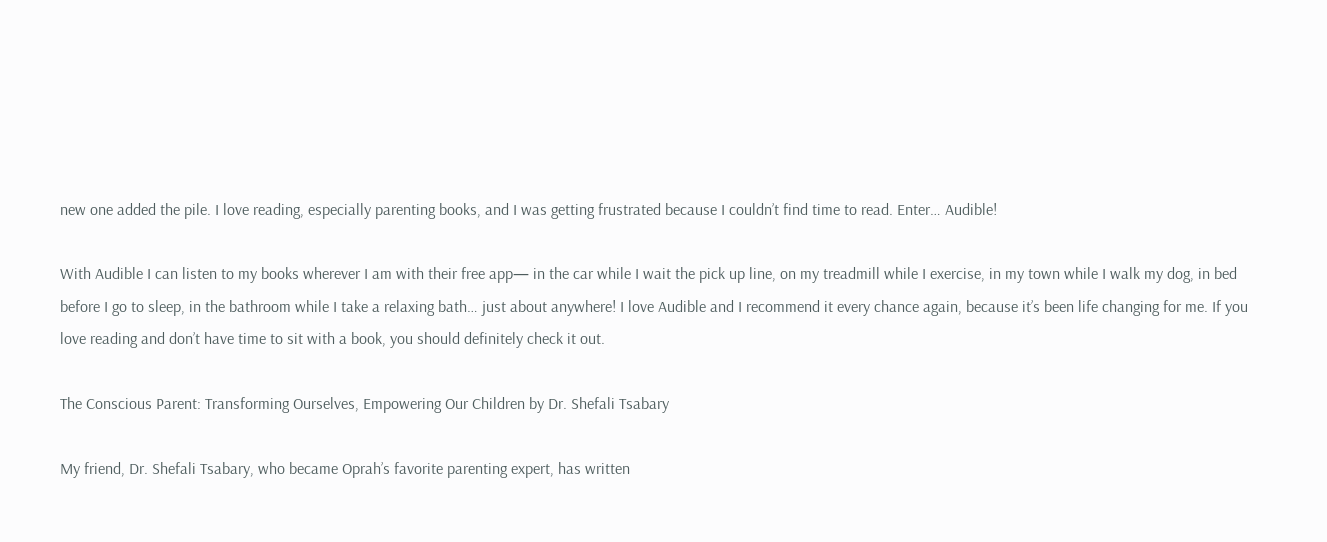new one added the pile. I love reading, especially parenting books, and I was getting frustrated because I couldn’t find time to read. Enter… Audible!

With Audible I can listen to my books wherever I am with their free app— in the car while I wait the pick up line, on my treadmill while I exercise, in my town while I walk my dog, in bed before I go to sleep, in the bathroom while I take a relaxing bath… just about anywhere! I love Audible and I recommend it every chance again, because it’s been life changing for me. If you love reading and don’t have time to sit with a book, you should definitely check it out.

The Conscious Parent: Transforming Ourselves, Empowering Our Children by Dr. Shefali Tsabary

My friend, Dr. Shefali Tsabary, who became Oprah’s favorite parenting expert, has written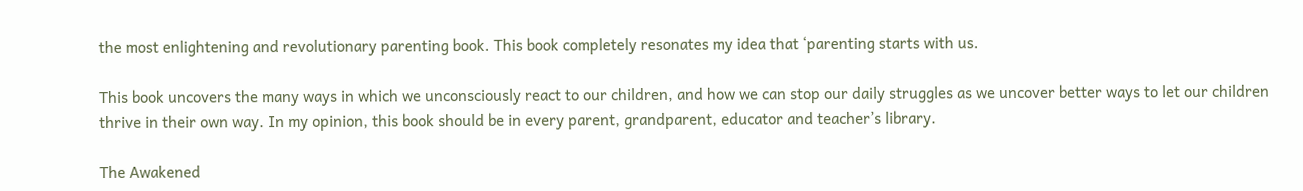the most enlightening and revolutionary parenting book. This book completely resonates my idea that ‘parenting starts with us.

This book uncovers the many ways in which we unconsciously react to our children, and how we can stop our daily struggles as we uncover better ways to let our children thrive in their own way. In my opinion, this book should be in every parent, grandparent, educator and teacher’s library.

The Awakened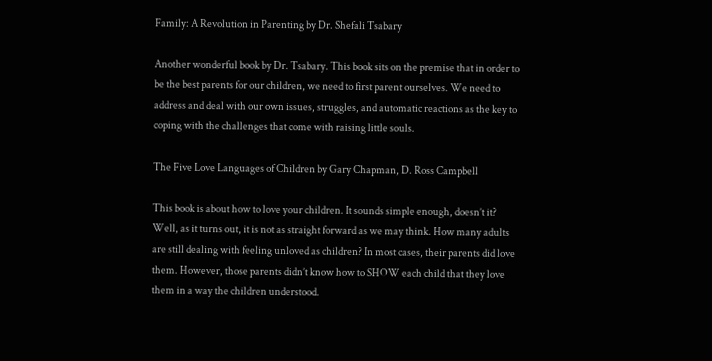Family: A Revolution in Parenting by Dr. Shefali Tsabary

Another wonderful book by Dr. Tsabary. This book sits on the premise that in order to be the best parents for our children, we need to first parent ourselves. We need to address and deal with our own issues, struggles, and automatic reactions as the key to coping with the challenges that come with raising little souls.

The Five Love Languages of Children by Gary Chapman, D. Ross Campbell

This book is about how to love your children. It sounds simple enough, doesn’t it? Well, as it turns out, it is not as straight forward as we may think. How many adults are still dealing with feeling unloved as children? In most cases, their parents did love them. However, those parents didn’t know how to SHOW each child that they love them in a way the children understood.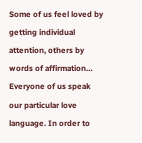Some of us feel loved by getting individual attention, others by words of affirmation… Everyone of us speak our particular love language. In order to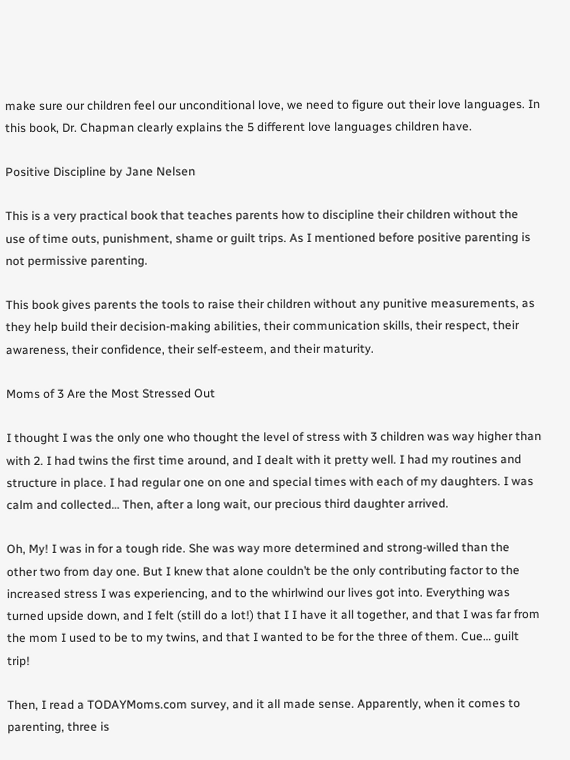make sure our children feel our unconditional love, we need to figure out their love languages. In this book, Dr. Chapman clearly explains the 5 different love languages children have.

Positive Discipline by Jane Nelsen

This is a very practical book that teaches parents how to discipline their children without the use of time outs, punishment, shame or guilt trips. As I mentioned before positive parenting is not permissive parenting.

This book gives parents the tools to raise their children without any punitive measurements, as they help build their decision-making abilities, their communication skills, their respect, their awareness, their confidence, their self-esteem, and their maturity.

Moms of 3 Are the Most Stressed Out

I thought I was the only one who thought the level of stress with 3 children was way higher than with 2. I had twins the first time around, and I dealt with it pretty well. I had my routines and structure in place. I had regular one on one and special times with each of my daughters. I was calm and collected… Then, after a long wait, our precious third daughter arrived.

Oh, My! I was in for a tough ride. She was way more determined and strong-willed than the other two from day one. But I knew that alone couldn’t be the only contributing factor to the increased stress I was experiencing, and to the whirlwind our lives got into. Everything was turned upside down, and I felt (still do a lot!) that I I have it all together, and that I was far from the mom I used to be to my twins, and that I wanted to be for the three of them. Cue… guilt trip!

Then, I read a TODAYMoms.com survey, and it all made sense. Apparently, when it comes to parenting, three is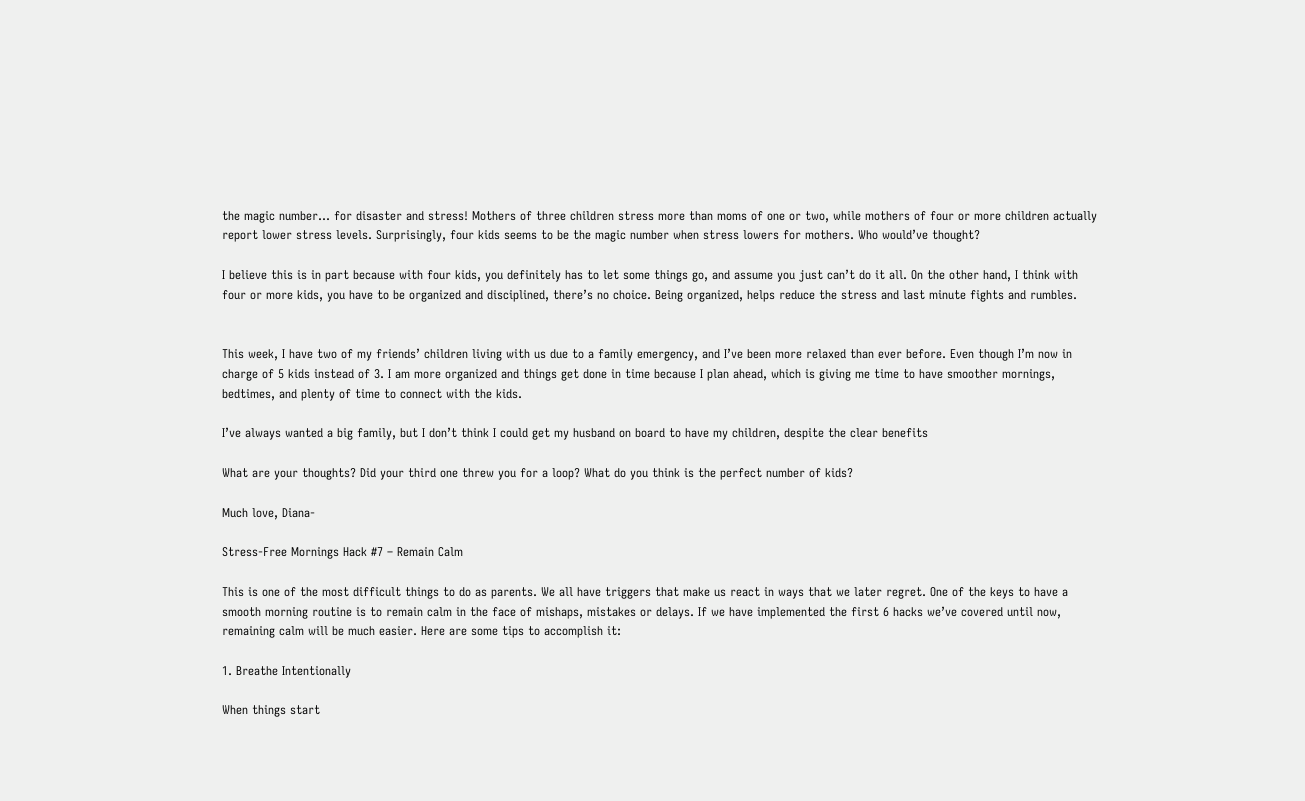the magic number… for disaster and stress! Mothers of three children stress more than moms of one or two, while mothers of four or more children actually report lower stress levels. Surprisingly, four kids seems to be the magic number when stress lowers for mothers. Who would’ve thought?

I believe this is in part because with four kids, you definitely has to let some things go, and assume you just can’t do it all. On the other hand, I think with four or more kids, you have to be organized and disciplined, there’s no choice. Being organized, helps reduce the stress and last minute fights and rumbles.


This week, I have two of my friends’ children living with us due to a family emergency, and I’ve been more relaxed than ever before. Even though I’m now in charge of 5 kids instead of 3. I am more organized and things get done in time because I plan ahead, which is giving me time to have smoother mornings, bedtimes, and plenty of time to connect with the kids.

I’ve always wanted a big family, but I don’t think I could get my husband on board to have my children, despite the clear benefits

What are your thoughts? Did your third one threw you for a loop? What do you think is the perfect number of kids?

Much love, Diana-

Stress-Free Mornings Hack #7 – Remain Calm

This is one of the most difficult things to do as parents. We all have triggers that make us react in ways that we later regret. One of the keys to have a smooth morning routine is to remain calm in the face of mishaps, mistakes or delays. If we have implemented the first 6 hacks we’ve covered until now, remaining calm will be much easier. Here are some tips to accomplish it:

1. Breathe Intentionally

When things start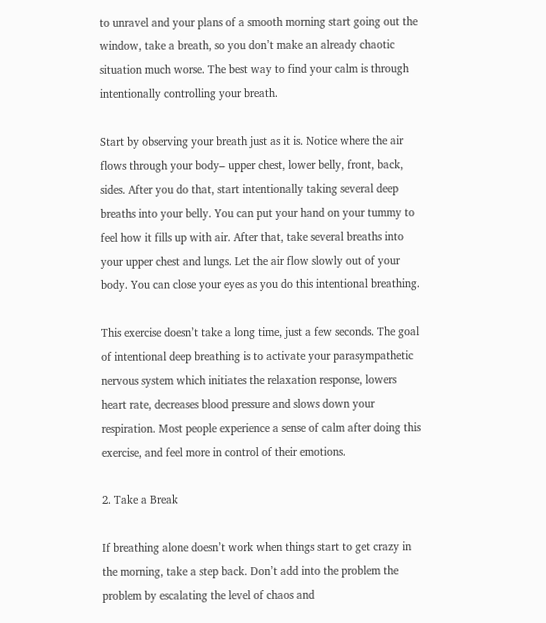to unravel and your plans of a smooth morning start going out the window, take a breath, so you don’t make an already chaotic situation much worse. The best way to find your calm is through intentionally controlling your breath.

Start by observing your breath just as it is. Notice where the air flows through your body– upper chest, lower belly, front, back, sides. After you do that, start intentionally taking several deep breaths into your belly. You can put your hand on your tummy to feel how it fills up with air. After that, take several breaths into your upper chest and lungs. Let the air flow slowly out of your body. You can close your eyes as you do this intentional breathing.

This exercise doesn’t take a long time, just a few seconds. The goal of intentional deep breathing is to activate your parasympathetic nervous system which initiates the relaxation response, lowers heart rate, decreases blood pressure and slows down your respiration. Most people experience a sense of calm after doing this exercise, and feel more in control of their emotions.

2. Take a Break

If breathing alone doesn’t work when things start to get crazy in the morning, take a step back. Don’t add into the problem the problem by escalating the level of chaos and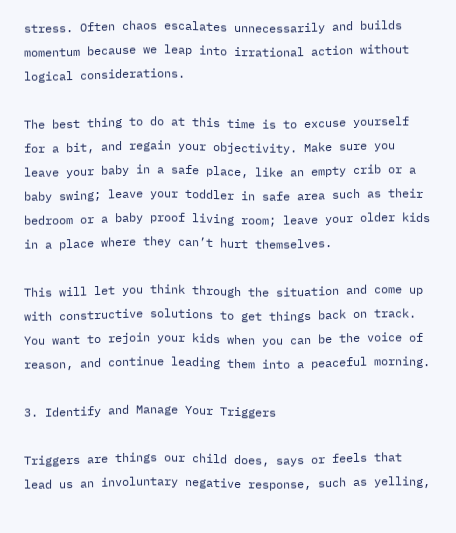stress. Often chaos escalates unnecessarily and builds momentum because we leap into irrational action without logical considerations.

The best thing to do at this time is to excuse yourself for a bit, and regain your objectivity. Make sure you leave your baby in a safe place, like an empty crib or a baby swing; leave your toddler in safe area such as their bedroom or a baby proof living room; leave your older kids in a place where they can’t hurt themselves.

This will let you think through the situation and come up with constructive solutions to get things back on track. You want to rejoin your kids when you can be the voice of reason, and continue leading them into a peaceful morning.

3. Identify and Manage Your Triggers

Triggers are things our child does, says or feels that lead us an involuntary negative response, such as yelling,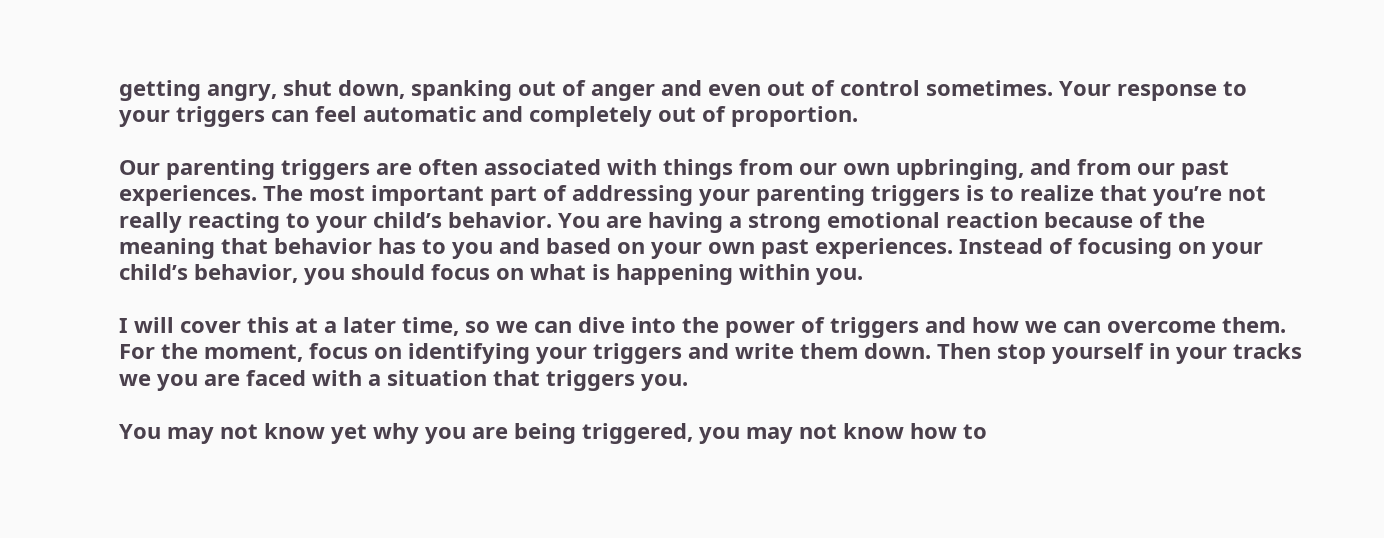getting angry, shut down, spanking out of anger and even out of control sometimes. Your response to your triggers can feel automatic and completely out of proportion.

Our parenting triggers are often associated with things from our own upbringing, and from our past experiences. The most important part of addressing your parenting triggers is to realize that you’re not really reacting to your child’s behavior. You are having a strong emotional reaction because of the meaning that behavior has to you and based on your own past experiences. Instead of focusing on your child’s behavior, you should focus on what is happening within you.

I will cover this at a later time, so we can dive into the power of triggers and how we can overcome them. For the moment, focus on identifying your triggers and write them down. Then stop yourself in your tracks we you are faced with a situation that triggers you.

You may not know yet why you are being triggered, you may not know how to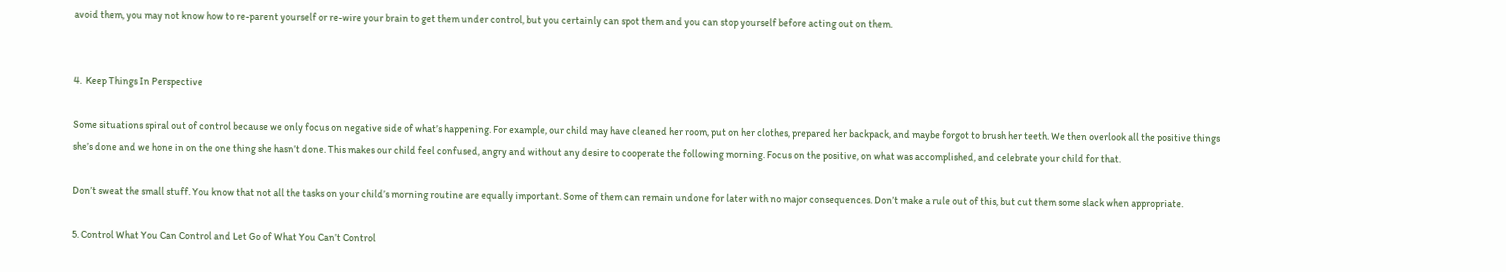avoid them, you may not know how to re-parent yourself or re-wire your brain to get them under control, but you certainly can spot them and you can stop yourself before acting out on them.


4.  Keep Things In Perspective

Some situations spiral out of control because we only focus on negative side of what’s happening. For example, our child may have cleaned her room, put on her clothes, prepared her backpack, and maybe forgot to brush her teeth. We then overlook all the positive things she’s done and we hone in on the one thing she hasn’t done. This makes our child feel confused, angry and without any desire to cooperate the following morning. Focus on the positive, on what was accomplished, and celebrate your child for that.

Don’t sweat the small stuff. You know that not all the tasks on your child’s morning routine are equally important. Some of them can remain undone for later with no major consequences. Don’t make a rule out of this, but cut them some slack when appropriate.

5. Control What You Can Control and Let Go of What You Can’t Control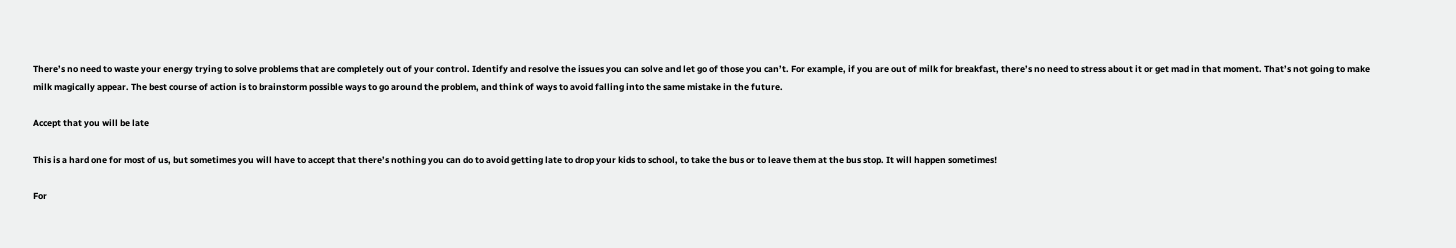There’s no need to waste your energy trying to solve problems that are completely out of your control. Identify and resolve the issues you can solve and let go of those you can’t. For example, if you are out of milk for breakfast, there’s no need to stress about it or get mad in that moment. That’s not going to make milk magically appear. The best course of action is to brainstorm possible ways to go around the problem, and think of ways to avoid falling into the same mistake in the future.

Accept that you will be late

This is a hard one for most of us, but sometimes you will have to accept that there’s nothing you can do to avoid getting late to drop your kids to school, to take the bus or to leave them at the bus stop. It will happen sometimes!

For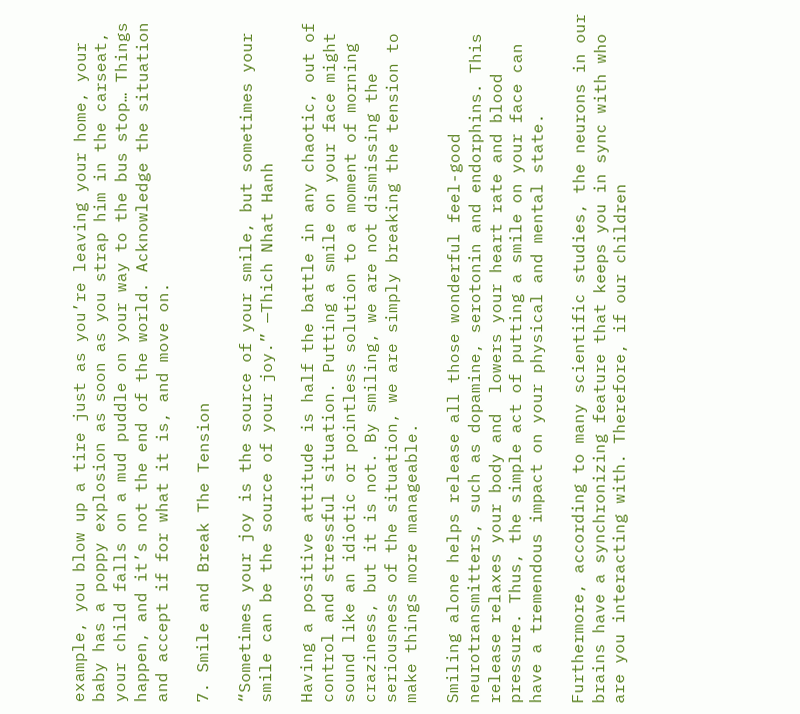example, you blow up a tire just as you’re leaving your home, your baby has a poppy explosion as soon as you strap him in the carseat, your child falls on a mud puddle on your way to the bus stop… Things happen, and it’s not the end of the world. Acknowledge the situation and accept if for what it is, and move on.

7. Smile and Break The Tension

“Sometimes your joy is the source of your smile, but sometimes your smile can be the source of your joy.” —Thich Nhat Hanh

Having a positive attitude is half the battle in any chaotic, out of control and stressful situation. Putting a smile on your face might sound like an idiotic or pointless solution to a moment of morning craziness, but it is not. By smiling, we are not dismissing the seriousness of the situation, we are simply breaking the tension to make things more manageable.

Smiling alone helps release all those wonderful feel-good neurotransmitters, such as dopamine, serotonin and endorphins. This release relaxes your body and  lowers your heart rate and blood pressure. Thus, the simple act of putting a smile on your face can have a tremendous impact on your physical and mental state.

Furthermore, according to many scientific studies, the neurons in our brains have a synchronizing feature that keeps you in sync with who are you interacting with. Therefore, if our children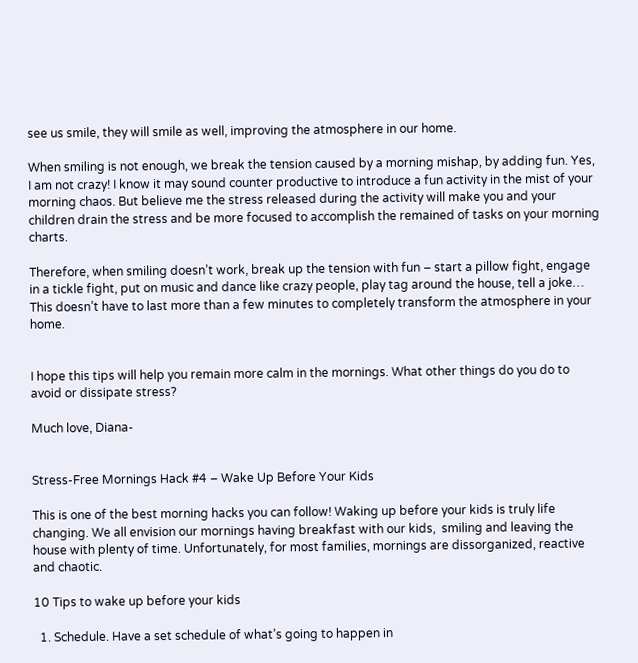see us smile, they will smile as well, improving the atmosphere in our home.

When smiling is not enough, we break the tension caused by a morning mishap, by adding fun. Yes, I am not crazy! I know it may sound counter productive to introduce a fun activity in the mist of your morning chaos. But believe me the stress released during the activity will make you and your children drain the stress and be more focused to accomplish the remained of tasks on your morning charts.

Therefore, when smiling doesn’t work, break up the tension with fun – start a pillow fight, engage in a tickle fight, put on music and dance like crazy people, play tag around the house, tell a joke… This doesn’t have to last more than a few minutes to completely transform the atmosphere in your home.


I hope this tips will help you remain more calm in the mornings. What other things do you do to avoid or dissipate stress?

Much love, Diana-


Stress-Free Mornings Hack #4 – Wake Up Before Your Kids

This is one of the best morning hacks you can follow! Waking up before your kids is truly life changing. We all envision our mornings having breakfast with our kids,  smiling and leaving the house with plenty of time. Unfortunately, for most families, mornings are dissorganized, reactive and chaotic.

10 Tips to wake up before your kids

  1. Schedule. Have a set schedule of what’s going to happen in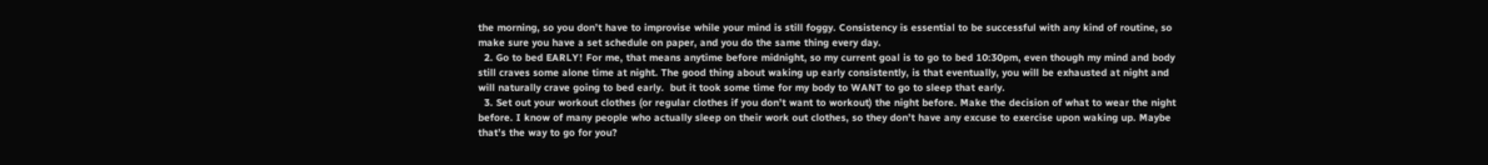the morning, so you don’t have to improvise while your mind is still foggy. Consistency is essential to be successful with any kind of routine, so make sure you have a set schedule on paper, and you do the same thing every day.
  2. Go to bed EARLY! For me, that means anytime before midnight, so my current goal is to go to bed 10:30pm, even though my mind and body still craves some alone time at night. The good thing about waking up early consistently, is that eventually, you will be exhausted at night and will naturally crave going to bed early.  but it took some time for my body to WANT to go to sleep that early.
  3. Set out your workout clothes (or regular clothes if you don’t want to workout) the night before. Make the decision of what to wear the night before. I know of many people who actually sleep on their work out clothes, so they don’t have any excuse to exercise upon waking up. Maybe that’s the way to go for you?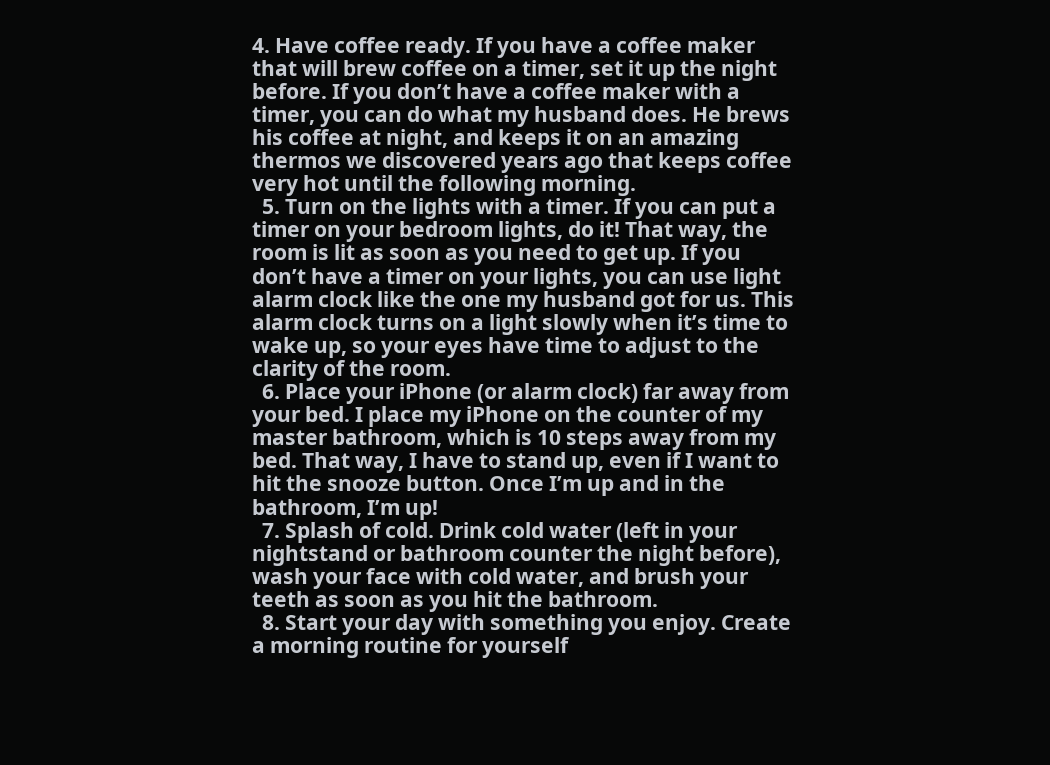4. Have coffee ready. If you have a coffee maker that will brew coffee on a timer, set it up the night before. If you don’t have a coffee maker with a timer, you can do what my husband does. He brews his coffee at night, and keeps it on an amazing thermos we discovered years ago that keeps coffee very hot until the following morning.
  5. Turn on the lights with a timer. If you can put a timer on your bedroom lights, do it! That way, the room is lit as soon as you need to get up. If you don’t have a timer on your lights, you can use light alarm clock like the one my husband got for us. This alarm clock turns on a light slowly when it’s time to wake up, so your eyes have time to adjust to the clarity of the room.
  6. Place your iPhone (or alarm clock) far away from your bed. I place my iPhone on the counter of my master bathroom, which is 10 steps away from my bed. That way, I have to stand up, even if I want to hit the snooze button. Once I’m up and in the bathroom, I’m up!
  7. Splash of cold. Drink cold water (left in your nightstand or bathroom counter the night before), wash your face with cold water, and brush your teeth as soon as you hit the bathroom.
  8. Start your day with something you enjoy. Create a morning routine for yourself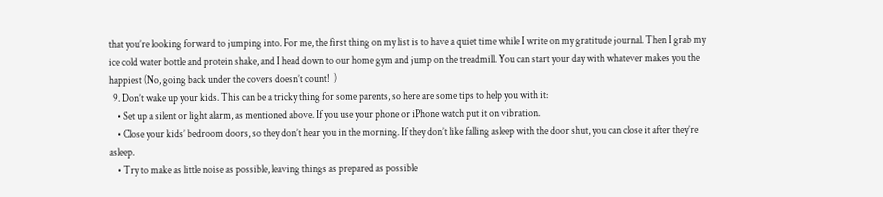that you’re looking forward to jumping into. For me, the first thing on my list is to have a quiet time while I write on my gratitude journal. Then I grab my ice cold water bottle and protein shake, and I head down to our home gym and jump on the treadmill. You can start your day with whatever makes you the happiest (No, going back under the covers doesn’t count!  )
  9. Don’t wake up your kids. This can be a tricky thing for some parents, so here are some tips to help you with it:
    • Set up a silent or light alarm, as mentioned above. If you use your phone or iPhone watch put it on vibration.
    • Close your kids’ bedroom doors, so they don’t hear you in the morning. If they don’t like falling asleep with the door shut, you can close it after they’re asleep.
    • Try to make as little noise as possible, leaving things as prepared as possible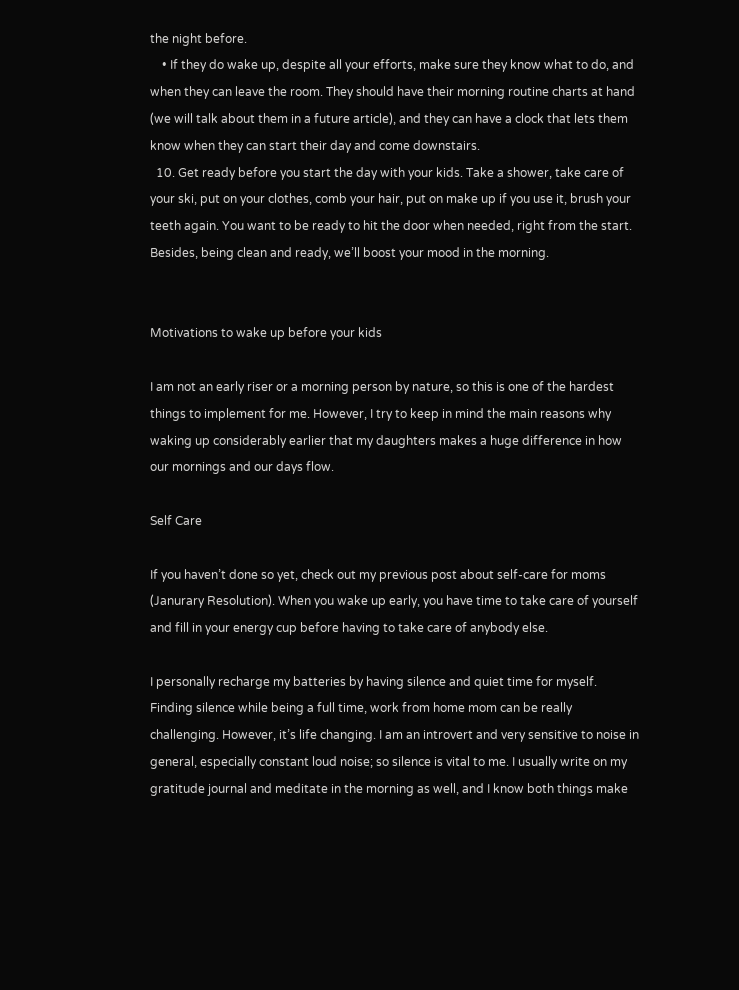the night before.
    • If they do wake up, despite all your efforts, make sure they know what to do, and when they can leave the room. They should have their morning routine charts at hand (we will talk about them in a future article), and they can have a clock that lets them know when they can start their day and come downstairs.
  10. Get ready before you start the day with your kids. Take a shower, take care of your ski, put on your clothes, comb your hair, put on make up if you use it, brush your teeth again. You want to be ready to hit the door when needed, right from the start. Besides, being clean and ready, we’ll boost your mood in the morning.


Motivations to wake up before your kids

I am not an early riser or a morning person by nature, so this is one of the hardest things to implement for me. However, I try to keep in mind the main reasons why waking up considerably earlier that my daughters makes a huge difference in how our mornings and our days flow.

Self Care

If you haven’t done so yet, check out my previous post about self-care for moms (Janurary Resolution). When you wake up early, you have time to take care of yourself and fill in your energy cup before having to take care of anybody else.

I personally recharge my batteries by having silence and quiet time for myself. Finding silence while being a full time, work from home mom can be really challenging. However, it’s life changing. I am an introvert and very sensitive to noise in general, especially constant loud noise; so silence is vital to me. I usually write on my gratitude journal and meditate in the morning as well, and I know both things make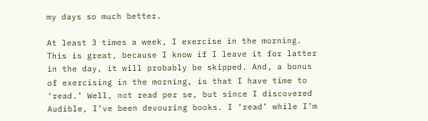my days so much better.

At least 3 times a week, I exercise in the morning. This is great, because I know if I leave it for latter in the day, it will probably be skipped. And, a bonus of exercising in the morning, is that I have time to ‘read.’ Well, not read per se, but since I discovered Audible, I’ve been devouring books. I ‘read’ while I’m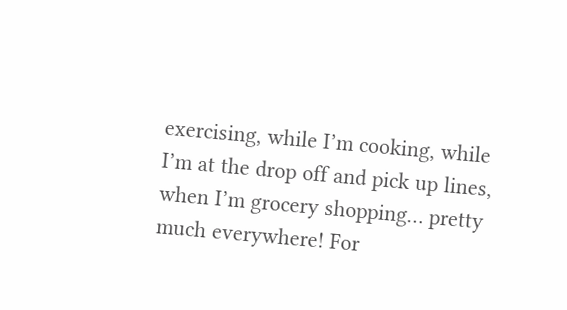exercising, while I’m cooking, while I’m at the drop off and pick up lines, when I’m grocery shopping… pretty much everywhere! For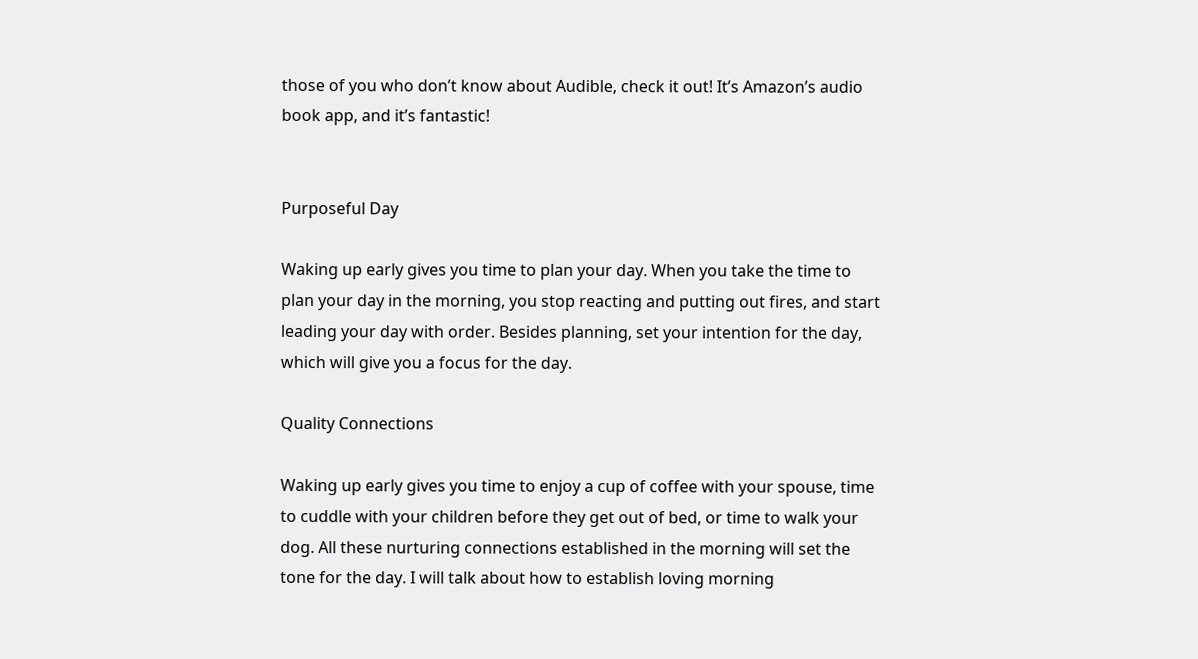those of you who don’t know about Audible, check it out! It’s Amazon’s audio book app, and it’s fantastic!


Purposeful Day

Waking up early gives you time to plan your day. When you take the time to plan your day in the morning, you stop reacting and putting out fires, and start leading your day with order. Besides planning, set your intention for the day, which will give you a focus for the day.

Quality Connections

Waking up early gives you time to enjoy a cup of coffee with your spouse, time to cuddle with your children before they get out of bed, or time to walk your dog. All these nurturing connections established in the morning will set the tone for the day. I will talk about how to establish loving morning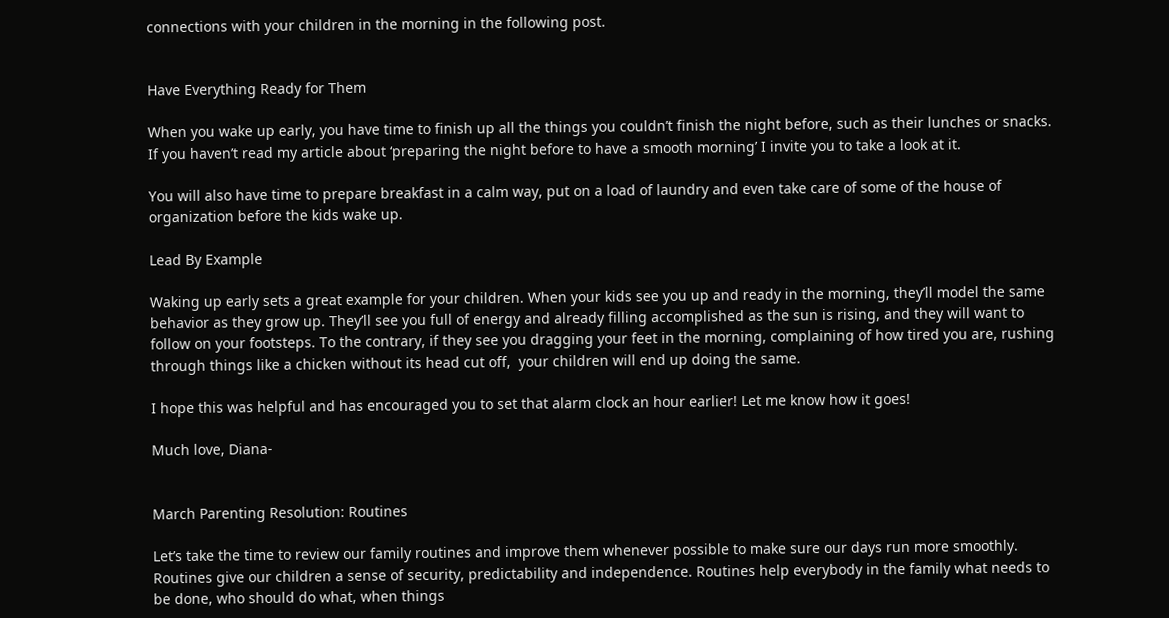connections with your children in the morning in the following post.


Have Everything Ready for Them

When you wake up early, you have time to finish up all the things you couldn’t finish the night before, such as their lunches or snacks. If you haven’t read my article about ‘preparing the night before to have a smooth morning’ I invite you to take a look at it.

You will also have time to prepare breakfast in a calm way, put on a load of laundry and even take care of some of the house of organization before the kids wake up.

Lead By Example

Waking up early sets a great example for your children. When your kids see you up and ready in the morning, they’ll model the same behavior as they grow up. They’ll see you full of energy and already filling accomplished as the sun is rising, and they will want to follow on your footsteps. To the contrary, if they see you dragging your feet in the morning, complaining of how tired you are, rushing through things like a chicken without its head cut off,  your children will end up doing the same.

I hope this was helpful and has encouraged you to set that alarm clock an hour earlier! Let me know how it goes!

Much love, Diana-


March Parenting Resolution: Routines

Let’s take the time to review our family routines and improve them whenever possible to make sure our days run more smoothly. Routines give our children a sense of security, predictability and independence. Routines help everybody in the family what needs to be done, who should do what, when things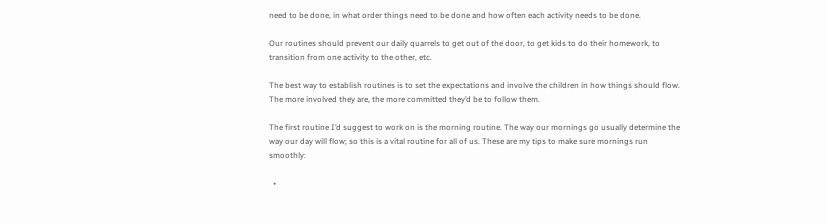need to be done, in what order things need to be done and how often each activity needs to be done.

Our routines should prevent our daily quarrels to get out of the door, to get kids to do their homework, to transition from one activity to the other, etc.

The best way to establish routines is to set the expectations and involve the children in how things should flow. The more involved they are, the more committed they’d be to follow them.

The first routine I’d suggest to work on is the morning routine. The way our mornings go usually determine the way our day will flow; so this is a vital routine for all of us. These are my tips to make sure mornings run smoothly:

  •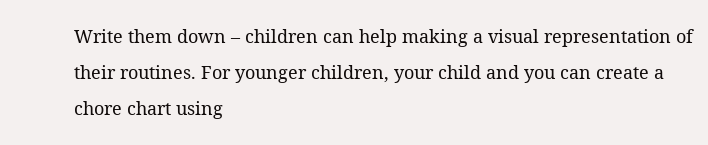Write them down – children can help making a visual representation of their routines. For younger children, your child and you can create a chore chart using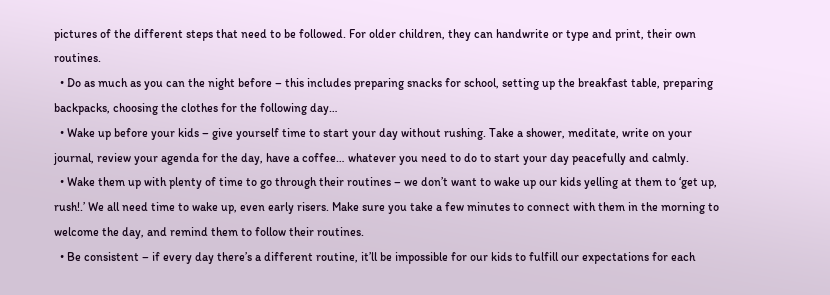pictures of the different steps that need to be followed. For older children, they can handwrite or type and print, their own routines.
  • Do as much as you can the night before – this includes preparing snacks for school, setting up the breakfast table, preparing backpacks, choosing the clothes for the following day…
  • Wake up before your kids – give yourself time to start your day without rushing. Take a shower, meditate, write on your journal, review your agenda for the day, have a coffee… whatever you need to do to start your day peacefully and calmly.
  • Wake them up with plenty of time to go through their routines – we don’t want to wake up our kids yelling at them to ‘get up, rush!.’ We all need time to wake up, even early risers. Make sure you take a few minutes to connect with them in the morning to welcome the day, and remind them to follow their routines.
  • Be consistent – if every day there’s a different routine, it’ll be impossible for our kids to fulfill our expectations for each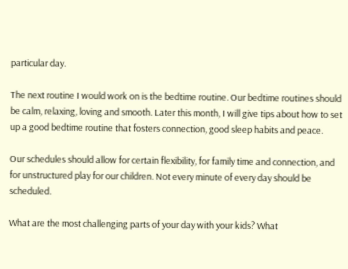particular day.

The next routine I would work on is the bedtime routine. Our bedtime routines should be calm, relaxing, loving and smooth. Later this month, I will give tips about how to set up a good bedtime routine that fosters connection, good sleep habits and peace.

Our schedules should allow for certain flexibility, for family time and connection, and for unstructured play for our children. Not every minute of every day should be scheduled.

What are the most challenging parts of your day with your kids? What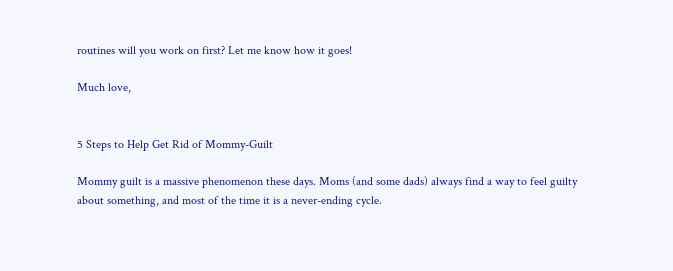routines will you work on first? Let me know how it goes!

Much love,


5 Steps to Help Get Rid of Mommy-Guilt

Mommy guilt is a massive phenomenon these days. Moms (and some dads) always find a way to feel guilty about something, and most of the time it is a never-ending cycle.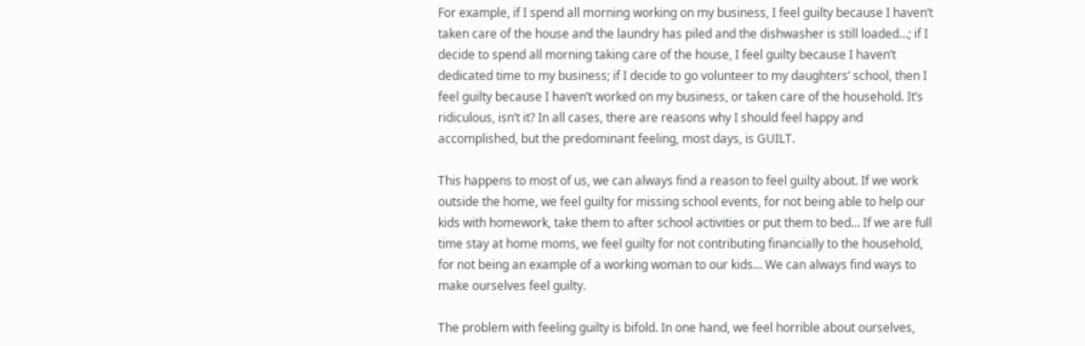For example, if I spend all morning working on my business, I feel guilty because I haven’t taken care of the house and the laundry has piled and the dishwasher is still loaded…; if I decide to spend all morning taking care of the house, I feel guilty because I haven’t dedicated time to my business; if I decide to go volunteer to my daughters’ school, then I feel guilty because I haven’t worked on my business, or taken care of the household. It’s ridiculous, isn’t it? In all cases, there are reasons why I should feel happy and accomplished, but the predominant feeling, most days, is GUILT.

This happens to most of us, we can always find a reason to feel guilty about. If we work outside the home, we feel guilty for missing school events, for not being able to help our kids with homework, take them to after school activities or put them to bed… If we are full time stay at home moms, we feel guilty for not contributing financially to the household, for not being an example of a working woman to our kids… We can always find ways to make ourselves feel guilty.

The problem with feeling guilty is bifold. In one hand, we feel horrible about ourselves,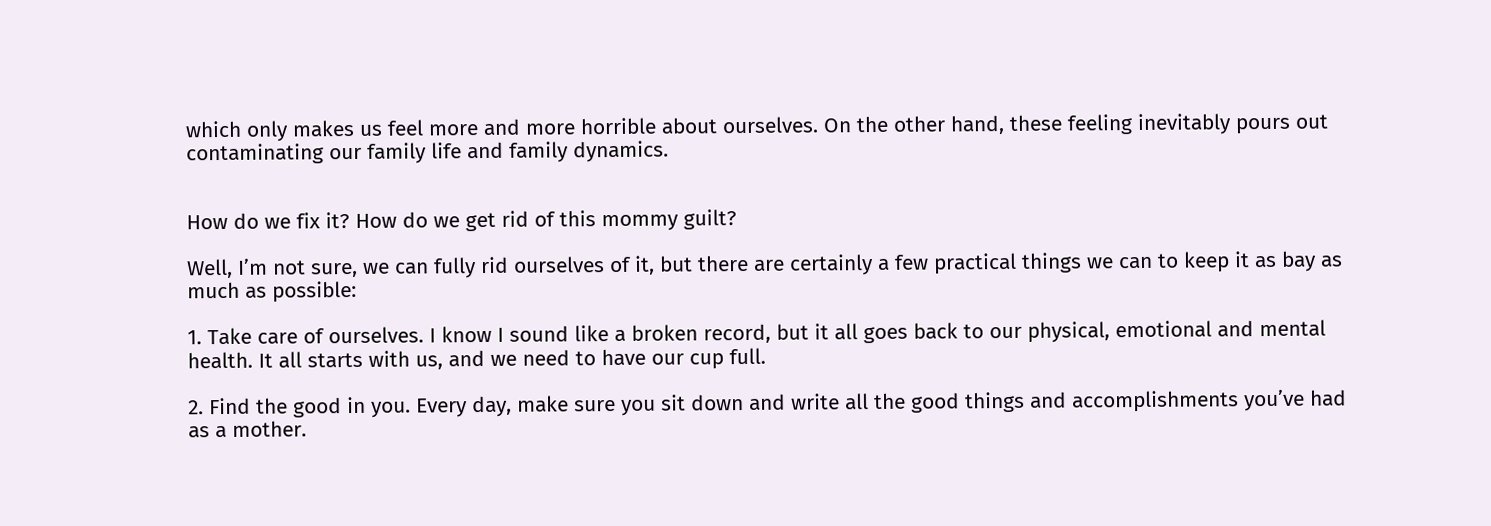which only makes us feel more and more horrible about ourselves. On the other hand, these feeling inevitably pours out contaminating our family life and family dynamics.


How do we fix it? How do we get rid of this mommy guilt?

Well, I’m not sure, we can fully rid ourselves of it, but there are certainly a few practical things we can to keep it as bay as much as possible:

1. Take care of ourselves. I know I sound like a broken record, but it all goes back to our physical, emotional and mental health. It all starts with us, and we need to have our cup full.

2. Find the good in you. Every day, make sure you sit down and write all the good things and accomplishments you’ve had as a mother.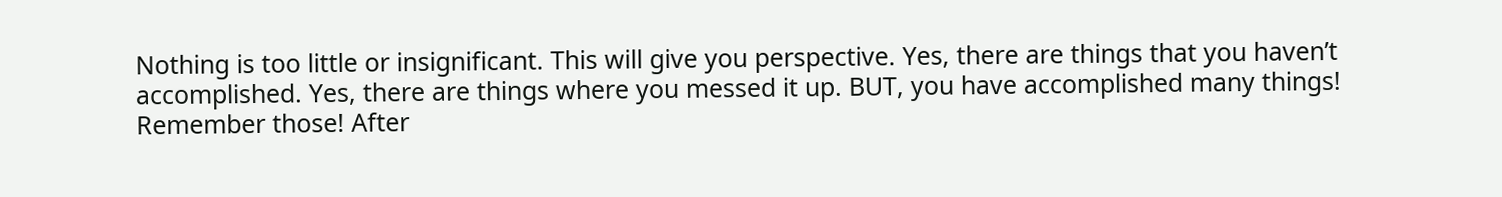Nothing is too little or insignificant. This will give you perspective. Yes, there are things that you haven’t accomplished. Yes, there are things where you messed it up. BUT, you have accomplished many things! Remember those! After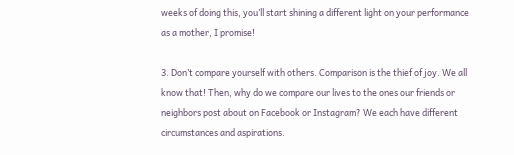weeks of doing this, you’ll start shining a different light on your performance as a mother, I promise!

3. Don’t compare yourself with others. Comparison is the thief of joy. We all know that! Then, why do we compare our lives to the ones our friends or neighbors post about on Facebook or Instagram? We each have different circumstances and aspirations.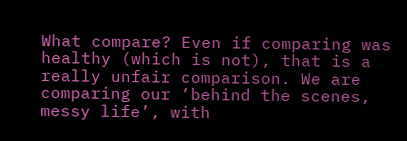What compare? Even if comparing was healthy (which is not), that is a really unfair comparison. We are comparing our ‘behind the scenes, messy life’, with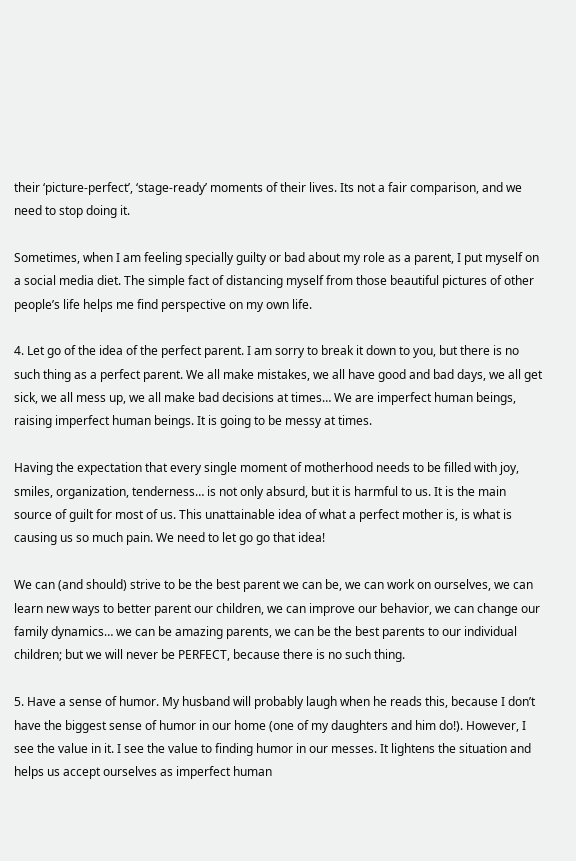their ‘picture-perfect’, ‘stage-ready’ moments of their lives. Its not a fair comparison, and we need to stop doing it.

Sometimes, when I am feeling specially guilty or bad about my role as a parent, I put myself on a social media diet. The simple fact of distancing myself from those beautiful pictures of other people’s life helps me find perspective on my own life.

4. Let go of the idea of the perfect parent. I am sorry to break it down to you, but there is no such thing as a perfect parent. We all make mistakes, we all have good and bad days, we all get sick, we all mess up, we all make bad decisions at times… We are imperfect human beings, raising imperfect human beings. It is going to be messy at times.

Having the expectation that every single moment of motherhood needs to be filled with joy, smiles, organization, tenderness… is not only absurd, but it is harmful to us. It is the main source of guilt for most of us. This unattainable idea of what a perfect mother is, is what is causing us so much pain. We need to let go go that idea!

We can (and should) strive to be the best parent we can be, we can work on ourselves, we can learn new ways to better parent our children, we can improve our behavior, we can change our family dynamics… we can be amazing parents, we can be the best parents to our individual children; but we will never be PERFECT, because there is no such thing.

5. Have a sense of humor. My husband will probably laugh when he reads this, because I don’t have the biggest sense of humor in our home (one of my daughters and him do!). However, I see the value in it. I see the value to finding humor in our messes. It lightens the situation and helps us accept ourselves as imperfect human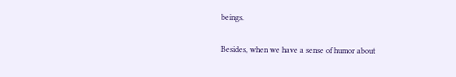beings.

Besides, when we have a sense of humor about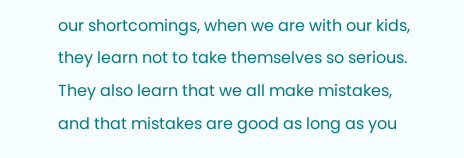our shortcomings, when we are with our kids, they learn not to take themselves so serious. They also learn that we all make mistakes, and that mistakes are good as long as you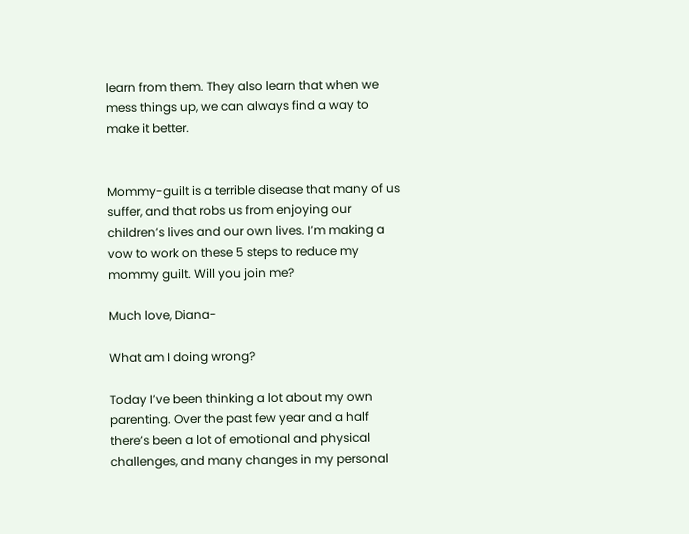learn from them. They also learn that when we mess things up, we can always find a way to make it better.


Mommy-guilt is a terrible disease that many of us suffer, and that robs us from enjoying our children’s lives and our own lives. I’m making a vow to work on these 5 steps to reduce my mommy guilt. Will you join me?

Much love, Diana-

What am I doing wrong?

Today I’ve been thinking a lot about my own parenting. Over the past few year and a half there’s been a lot of emotional and physical challenges, and many changes in my personal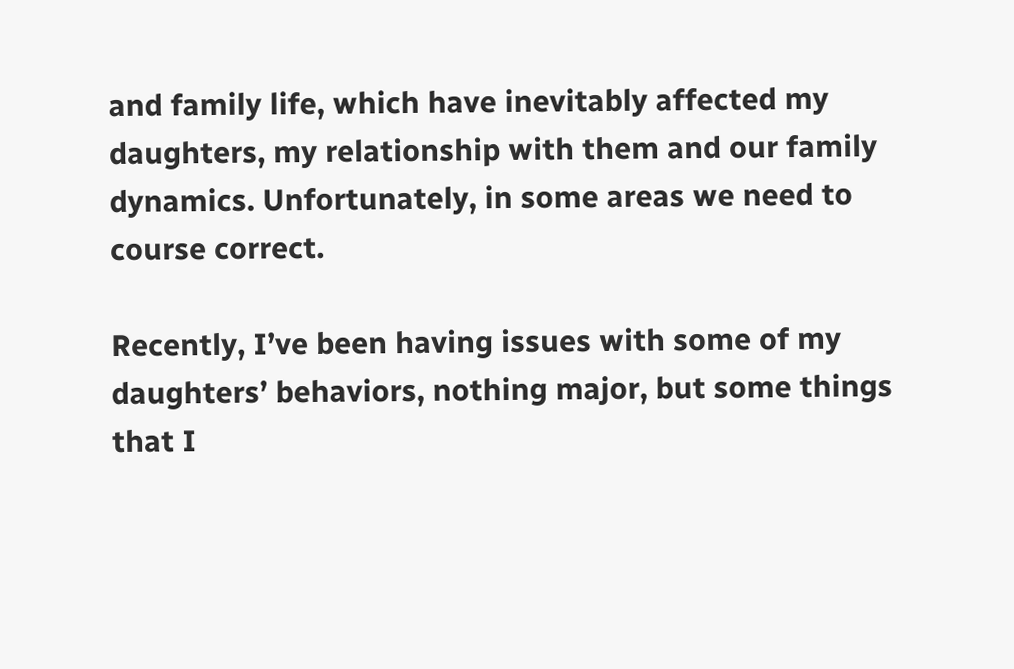and family life, which have inevitably affected my daughters, my relationship with them and our family dynamics. Unfortunately, in some areas we need to course correct.

Recently, I’ve been having issues with some of my daughters’ behaviors, nothing major, but some things that I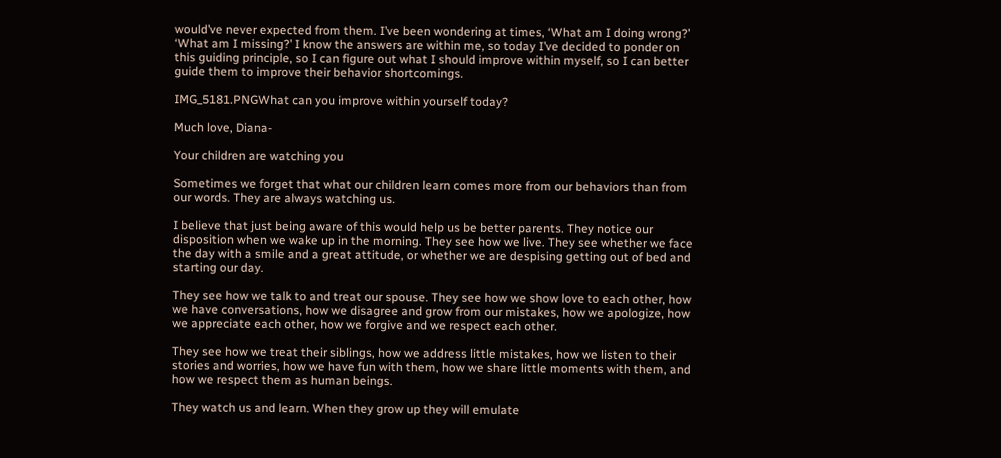would’ve never expected from them. I’ve been wondering at times, ‘What am I doing wrong?’ ‘What am I missing?’ I know the answers are within me, so today I’ve decided to ponder on this guiding principle, so I can figure out what I should improve within myself, so I can better guide them to improve their behavior shortcomings.

IMG_5181.PNGWhat can you improve within yourself today?

Much love, Diana-

Your children are watching you

Sometimes we forget that what our children learn comes more from our behaviors than from our words. They are always watching us.

I believe that just being aware of this would help us be better parents. They notice our disposition when we wake up in the morning. They see how we live. They see whether we face the day with a smile and a great attitude, or whether we are despising getting out of bed and starting our day.

They see how we talk to and treat our spouse. They see how we show love to each other, how we have conversations, how we disagree and grow from our mistakes, how we apologize, how we appreciate each other, how we forgive and we respect each other.

They see how we treat their siblings, how we address little mistakes, how we listen to their stories and worries, how we have fun with them, how we share little moments with them, and how we respect them as human beings.

They watch us and learn. When they grow up they will emulate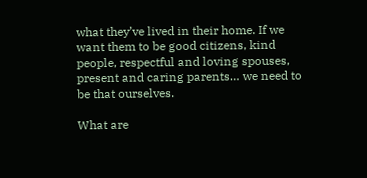what they’ve lived in their home. If we want them to be good citizens, kind people, respectful and loving spouses, present and caring parents… we need to be that ourselves.

What are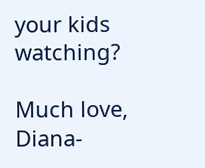your kids watching?

Much love, Diana-